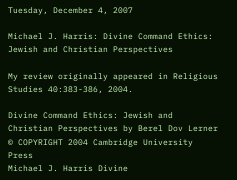Tuesday, December 4, 2007

Michael J. Harris: Divine Command Ethics: Jewish and Christian Perspectives

My review originally appeared in Religious Studies 40:383-386, 2004.

Divine Command Ethics: Jewish and Christian Perspectives by Berel Dov Lerner
© COPYRIGHT 2004 Cambridge University Press
Michael J. Harris Divine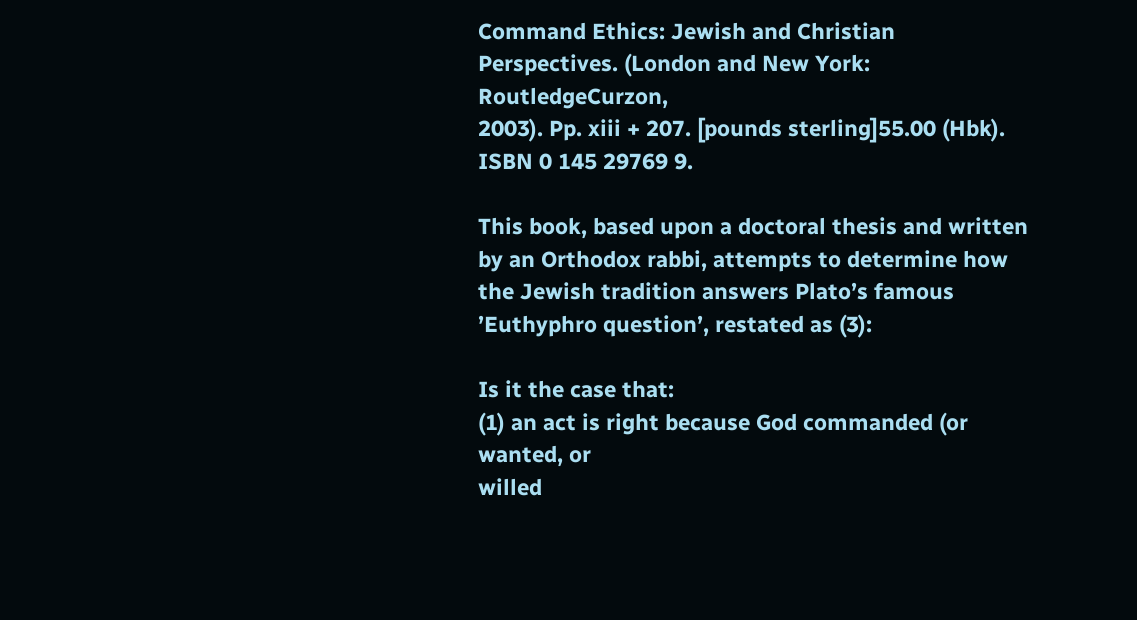Command Ethics: Jewish and Christian Perspectives. (London and New York: RoutledgeCurzon,
2003). Pp. xiii + 207. [pounds sterling]55.00 (Hbk). ISBN 0 145 29769 9.

This book, based upon a doctoral thesis and written by an Orthodox rabbi, attempts to determine how the Jewish tradition answers Plato’s famous ’Euthyphro question’, restated as (3):

Is it the case that:
(1) an act is right because God commanded (or wanted, or
willed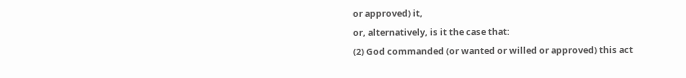or approved) it,
or, alternatively, is it the case that:
(2) God commanded (or wanted or willed or approved) this act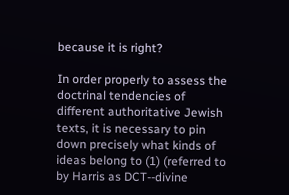because it is right?

In order properly to assess the doctrinal tendencies of different authoritative Jewish texts, it is necessary to pin down precisely what kinds of ideas belong to (1) (referred to by Harris as DCT--divine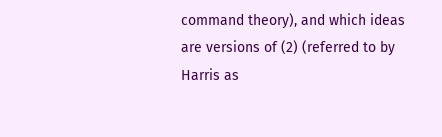command theory), and which ideas are versions of (2) (referred to by Harris as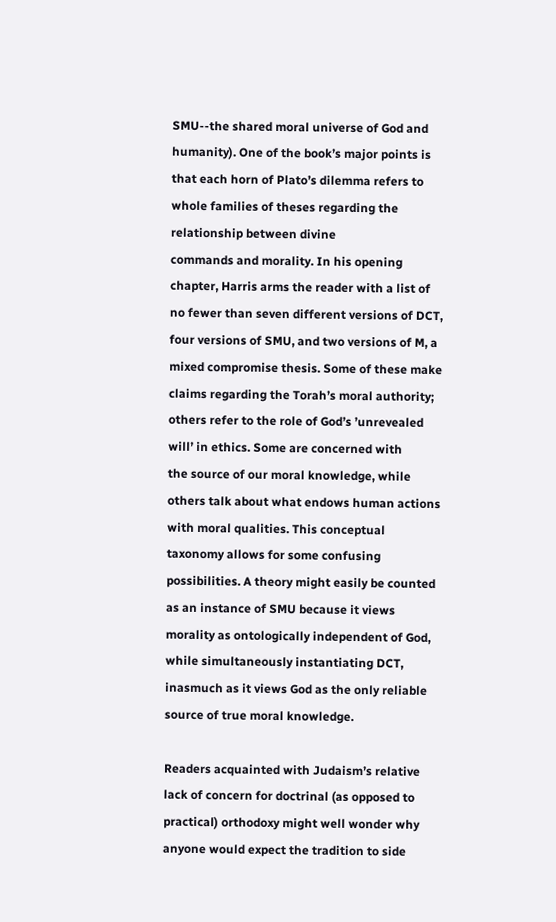SMU--the shared moral universe of God and humanity). One of the book’s major points is that each horn of Plato’s dilemma refers to whole families of theses regarding the relationship between divine
commands and morality. In his opening chapter, Harris arms the reader with a list of no fewer than seven different versions of DCT, four versions of SMU, and two versions of M, a mixed compromise thesis. Some of these make claims regarding the Torah’s moral authority; others refer to the role of God’s ’unrevealed will’ in ethics. Some are concerned with
the source of our moral knowledge, while others talk about what endows human actions with moral qualities. This conceptual taxonomy allows for some confusing possibilities. A theory might easily be counted as an instance of SMU because it views morality as ontologically independent of God, while simultaneously instantiating DCT, inasmuch as it views God as the only reliable source of true moral knowledge.

Readers acquainted with Judaism’s relative lack of concern for doctrinal (as opposed to practical) orthodoxy might well wonder why anyone would expect the tradition to side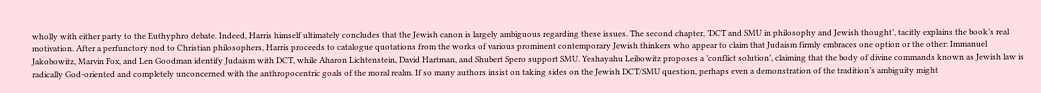wholly with either party to the Euthyphro debate. Indeed, Harris himself ultimately concludes that the Jewish canon is largely ambiguous regarding these issues. The second chapter, ’DCT and SMU in philosophy and Jewish thought’, tacitly explains the book’s real motivation. After a perfunctory nod to Christian philosophers, Harris proceeds to catalogue quotations from the works of various prominent contemporary Jewish thinkers who appear to claim that Judaism firmly embraces one option or the other: Immanuel Jakobowitz, Marvin Fox, and Len Goodman identify Judaism with DCT, while Aharon Lichtenstein, David Hartman, and Shubert Spero support SMU. Yeshayahu Leibowitz proposes a ’conflict solution’, claiming that the body of divine commands known as Jewish law is radically God-oriented and completely unconcerned with the anthropocentric goals of the moral realm. If so many authors insist on taking sides on the Jewish DCT/SMU question, perhaps even a demonstration of the tradition’s ambiguity might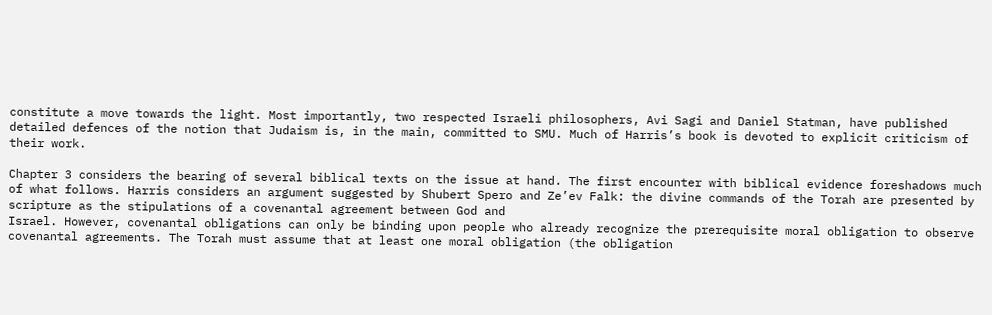constitute a move towards the light. Most importantly, two respected Israeli philosophers, Avi Sagi and Daniel Statman, have published detailed defences of the notion that Judaism is, in the main, committed to SMU. Much of Harris’s book is devoted to explicit criticism of their work.

Chapter 3 considers the bearing of several biblical texts on the issue at hand. The first encounter with biblical evidence foreshadows much of what follows. Harris considers an argument suggested by Shubert Spero and Ze’ev Falk: the divine commands of the Torah are presented by scripture as the stipulations of a covenantal agreement between God and
Israel. However, covenantal obligations can only be binding upon people who already recognize the prerequisite moral obligation to observe covenantal agreements. The Torah must assume that at least one moral obligation (the obligation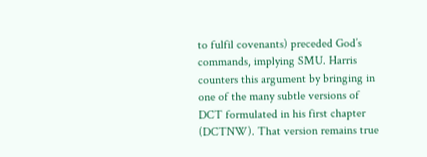to fulfil covenants) preceded God’s commands, implying SMU. Harris counters this argument by bringing in one of the many subtle versions of DCT formulated in his first chapter (DCTNW). That version remains true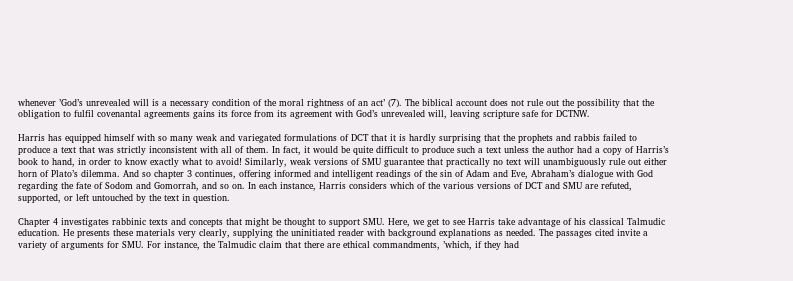whenever ’God’s unrevealed will is a necessary condition of the moral rightness of an act’ (7). The biblical account does not rule out the possibility that the obligation to fulfil covenantal agreements gains its force from its agreement with God’s unrevealed will, leaving scripture safe for DCTNW.

Harris has equipped himself with so many weak and variegated formulations of DCT that it is hardly surprising that the prophets and rabbis failed to produce a text that was strictly inconsistent with all of them. In fact, it would be quite difficult to produce such a text unless the author had a copy of Harris’s book to hand, in order to know exactly what to avoid! Similarly, weak versions of SMU guarantee that practically no text will unambiguously rule out either horn of Plato’s dilemma. And so chapter 3 continues, offering informed and intelligent readings of the sin of Adam and Eve, Abraham’s dialogue with God regarding the fate of Sodom and Gomorrah, and so on. In each instance, Harris considers which of the various versions of DCT and SMU are refuted, supported, or left untouched by the text in question.

Chapter 4 investigates rabbinic texts and concepts that might be thought to support SMU. Here, we get to see Harris take advantage of his classical Talmudic education. He presents these materials very clearly, supplying the uninitiated reader with background explanations as needed. The passages cited invite a variety of arguments for SMU. For instance, the Talmudic claim that there are ethical commandments, ’which, if they had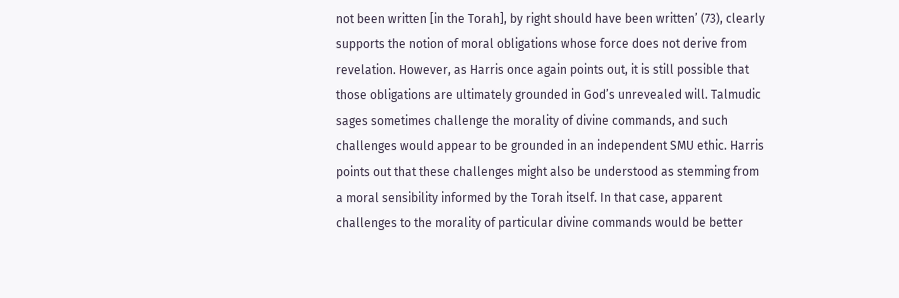not been written [in the Torah], by right should have been written’ (73), clearly supports the notion of moral obligations whose force does not derive from revelation. However, as Harris once again points out, it is still possible that those obligations are ultimately grounded in God’s unrevealed will. Talmudic sages sometimes challenge the morality of divine commands, and such challenges would appear to be grounded in an independent SMU ethic. Harris points out that these challenges might also be understood as stemming from a moral sensibility informed by the Torah itself. In that case, apparent challenges to the morality of particular divine commands would be better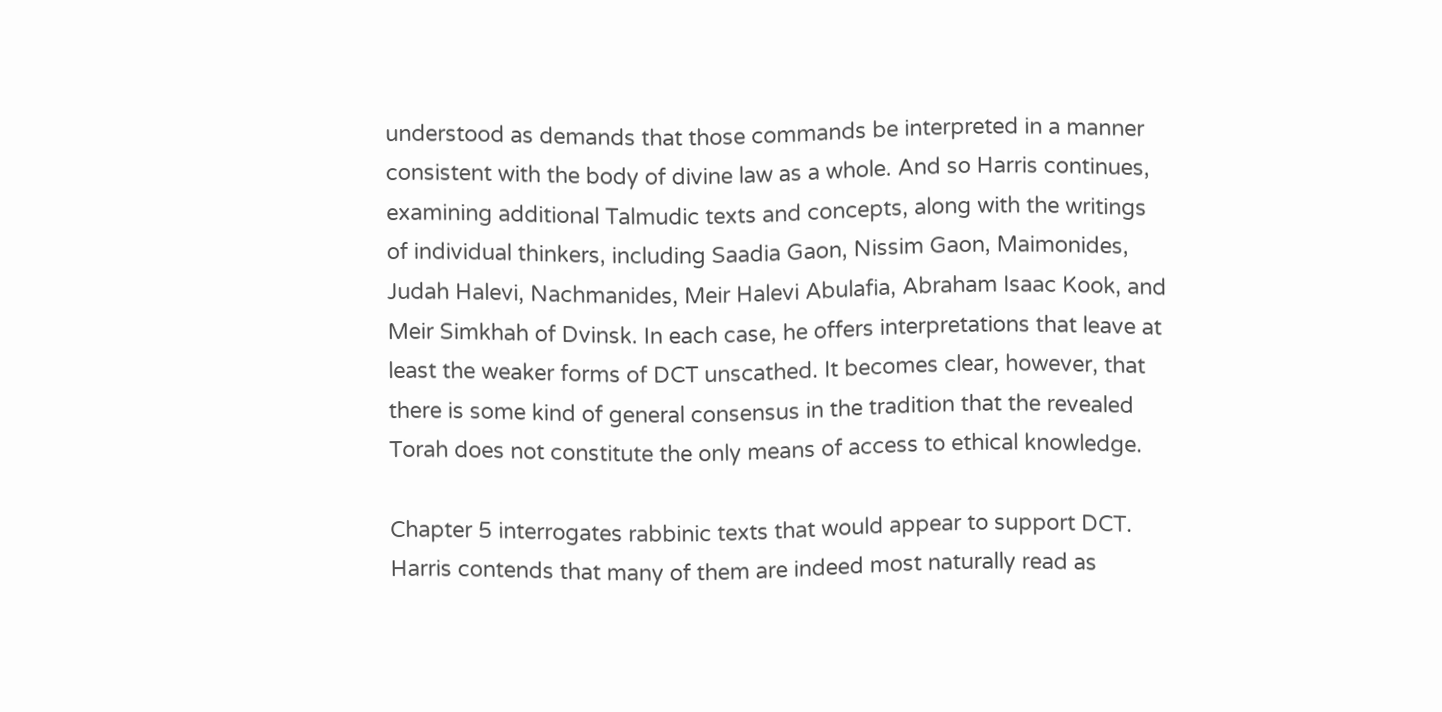understood as demands that those commands be interpreted in a manner consistent with the body of divine law as a whole. And so Harris continues, examining additional Talmudic texts and concepts, along with the writings of individual thinkers, including Saadia Gaon, Nissim Gaon, Maimonides, Judah Halevi, Nachmanides, Meir Halevi Abulafia, Abraham Isaac Kook, and Meir Simkhah of Dvinsk. In each case, he offers interpretations that leave at least the weaker forms of DCT unscathed. It becomes clear, however, that there is some kind of general consensus in the tradition that the revealed Torah does not constitute the only means of access to ethical knowledge.

Chapter 5 interrogates rabbinic texts that would appear to support DCT. Harris contends that many of them are indeed most naturally read as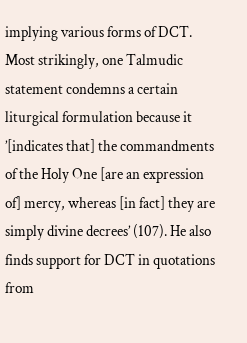implying various forms of DCT. Most strikingly, one Talmudic statement condemns a certain liturgical formulation because it ’[indicates that] the commandments of the Holy One [are an expression of] mercy, whereas [in fact] they are simply divine decrees’ (107). He also finds support for DCT in quotations from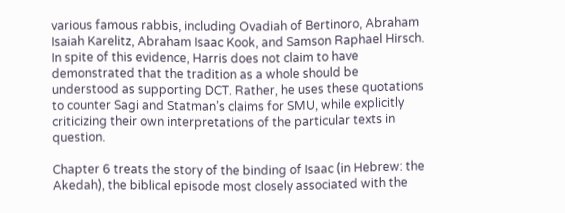various famous rabbis, including Ovadiah of Bertinoro, Abraham Isaiah Karelitz, Abraham Isaac Kook, and Samson Raphael Hirsch. In spite of this evidence, Harris does not claim to have demonstrated that the tradition as a whole should be understood as supporting DCT. Rather, he uses these quotations to counter Sagi and Statman’s claims for SMU, while explicitly criticizing their own interpretations of the particular texts in question.

Chapter 6 treats the story of the binding of Isaac (in Hebrew: the Akedah), the biblical episode most closely associated with the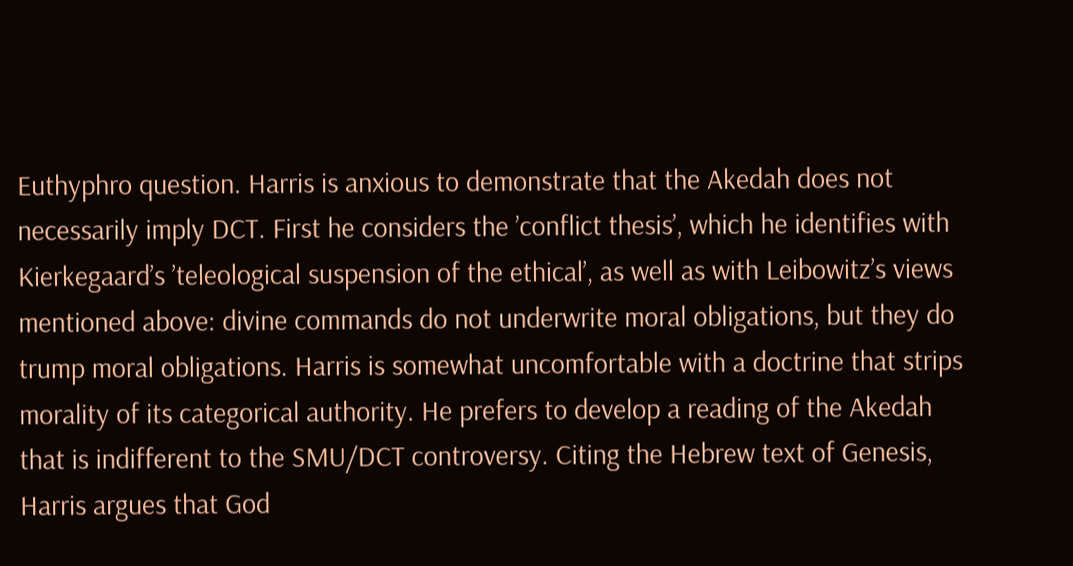Euthyphro question. Harris is anxious to demonstrate that the Akedah does not necessarily imply DCT. First he considers the ’conflict thesis’, which he identifies with Kierkegaard’s ’teleological suspension of the ethical’, as well as with Leibowitz’s views mentioned above: divine commands do not underwrite moral obligations, but they do trump moral obligations. Harris is somewhat uncomfortable with a doctrine that strips morality of its categorical authority. He prefers to develop a reading of the Akedah that is indifferent to the SMU/DCT controversy. Citing the Hebrew text of Genesis, Harris argues that God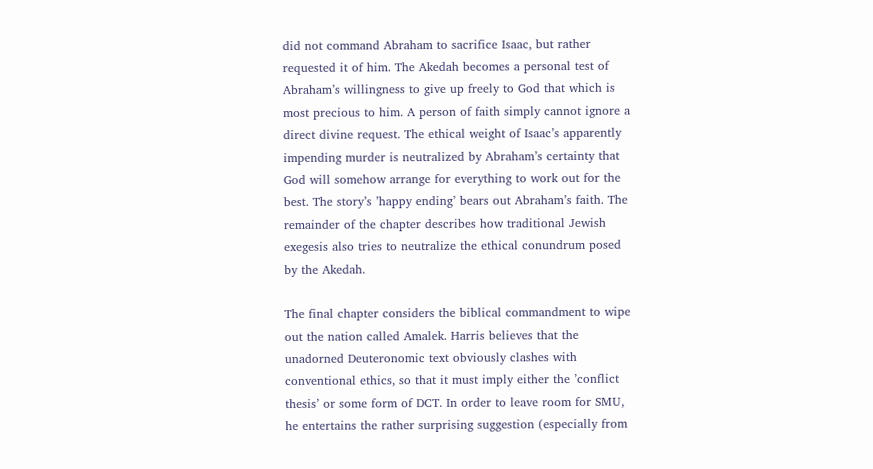did not command Abraham to sacrifice Isaac, but rather requested it of him. The Akedah becomes a personal test of Abraham’s willingness to give up freely to God that which is most precious to him. A person of faith simply cannot ignore a direct divine request. The ethical weight of Isaac’s apparently impending murder is neutralized by Abraham’s certainty that God will somehow arrange for everything to work out for the best. The story’s ’happy ending’ bears out Abraham’s faith. The remainder of the chapter describes how traditional Jewish exegesis also tries to neutralize the ethical conundrum posed by the Akedah.

The final chapter considers the biblical commandment to wipe out the nation called Amalek. Harris believes that the unadorned Deuteronomic text obviously clashes with conventional ethics, so that it must imply either the ’conflict thesis’ or some form of DCT. In order to leave room for SMU, he entertains the rather surprising suggestion (especially from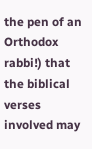the pen of an Orthodox rabbi!) that the biblical verses involved may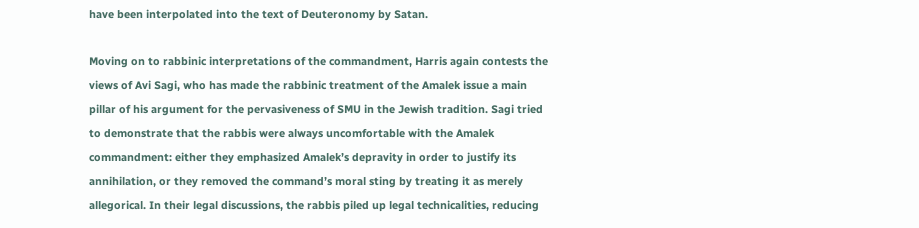have been interpolated into the text of Deuteronomy by Satan.

Moving on to rabbinic interpretations of the commandment, Harris again contests the views of Avi Sagi, who has made the rabbinic treatment of the Amalek issue a main pillar of his argument for the pervasiveness of SMU in the Jewish tradition. Sagi tried to demonstrate that the rabbis were always uncomfortable with the Amalek commandment: either they emphasized Amalek’s depravity in order to justify its annihilation, or they removed the command’s moral sting by treating it as merely allegorical. In their legal discussions, the rabbis piled up legal technicalities, reducing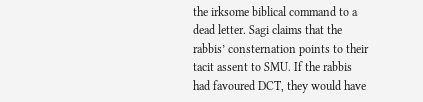the irksome biblical command to a dead letter. Sagi claims that the rabbis’ consternation points to their tacit assent to SMU. If the rabbis had favoured DCT, they would have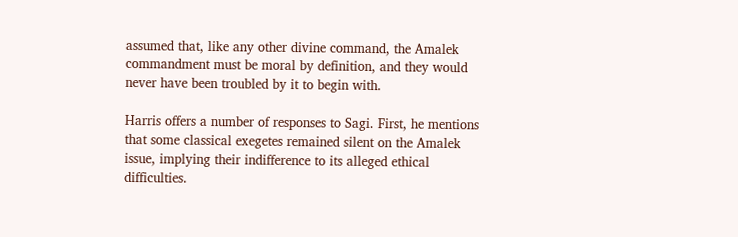assumed that, like any other divine command, the Amalek commandment must be moral by definition, and they would never have been troubled by it to begin with.

Harris offers a number of responses to Sagi. First, he mentions that some classical exegetes remained silent on the Amalek issue, implying their indifference to its alleged ethical difficulties.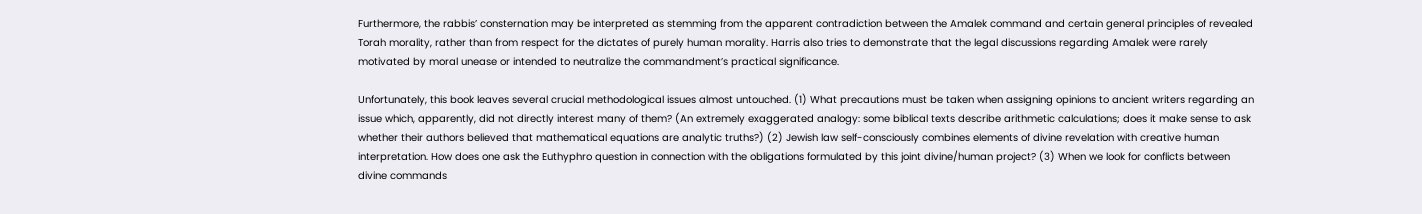Furthermore, the rabbis’ consternation may be interpreted as stemming from the apparent contradiction between the Amalek command and certain general principles of revealed Torah morality, rather than from respect for the dictates of purely human morality. Harris also tries to demonstrate that the legal discussions regarding Amalek were rarely motivated by moral unease or intended to neutralize the commandment’s practical significance.

Unfortunately, this book leaves several crucial methodological issues almost untouched. (1) What precautions must be taken when assigning opinions to ancient writers regarding an issue which, apparently, did not directly interest many of them? (An extremely exaggerated analogy: some biblical texts describe arithmetic calculations; does it make sense to ask whether their authors believed that mathematical equations are analytic truths?) (2) Jewish law self-consciously combines elements of divine revelation with creative human interpretation. How does one ask the Euthyphro question in connection with the obligations formulated by this joint divine/human project? (3) When we look for conflicts between divine commands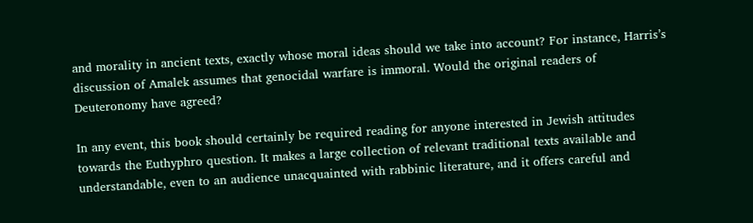and morality in ancient texts, exactly whose moral ideas should we take into account? For instance, Harris’s discussion of Amalek assumes that genocidal warfare is immoral. Would the original readers of Deuteronomy have agreed?

In any event, this book should certainly be required reading for anyone interested in Jewish attitudes towards the Euthyphro question. It makes a large collection of relevant traditional texts available and understandable, even to an audience unacquainted with rabbinic literature, and it offers careful and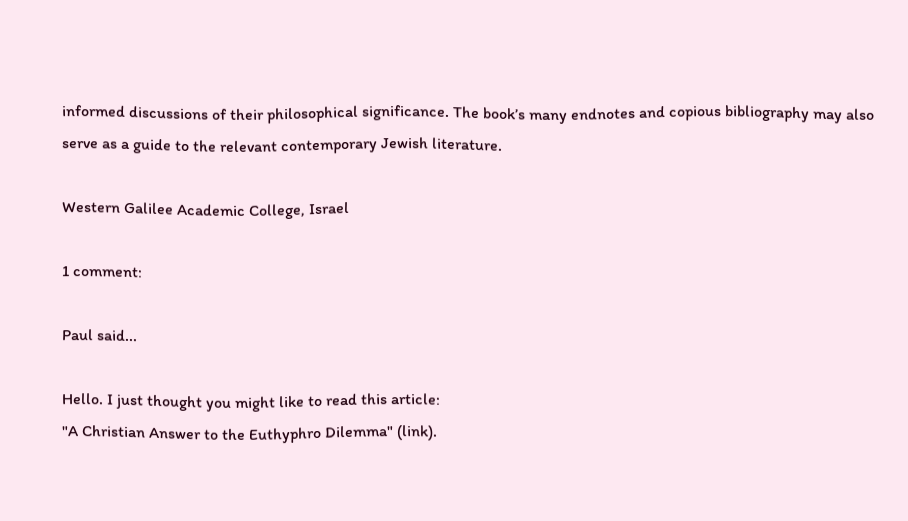informed discussions of their philosophical significance. The book’s many endnotes and copious bibliography may also serve as a guide to the relevant contemporary Jewish literature.

Western Galilee Academic College, Israel

1 comment:

Paul said...

Hello. I just thought you might like to read this article:
"A Christian Answer to the Euthyphro Dilemma" (link).